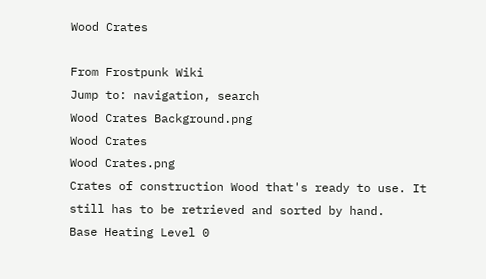Wood Crates

From Frostpunk Wiki
Jump to: navigation, search
Wood Crates Background.png
Wood Crates
Wood Crates.png
Crates of construction Wood that's ready to use. It still has to be retrieved and sorted by hand.
Base Heating Level 0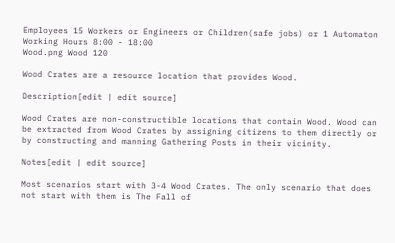Employees 15 Workers or Engineers or Children(safe jobs) or 1 Automaton
Working Hours 8:00 - 18:00
Wood.png Wood 120

Wood Crates are a resource location that provides Wood.

Description[edit | edit source]

Wood Crates are non-constructible locations that contain Wood. Wood can be extracted from Wood Crates by assigning citizens to them directly or by constructing and manning Gathering Posts in their vicinity.

Notes[edit | edit source]

Most scenarios start with 3-4 Wood Crates. The only scenario that does not start with them is The Fall of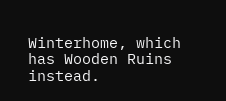Winterhome, which has Wooden Ruins instead.